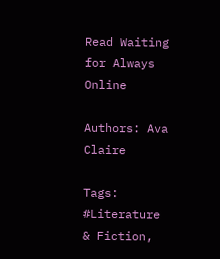Read Waiting for Always Online

Authors: Ava Claire

Tags: #Literature & Fiction,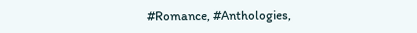#Romance, #Anthologies,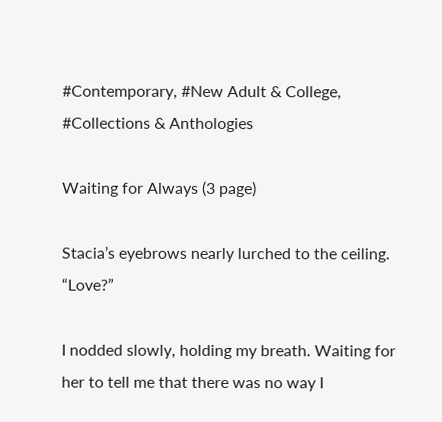#Contemporary, #New Adult & College, #Collections & Anthologies

Waiting for Always (3 page)

Stacia’s eyebrows nearly lurched to the ceiling. “Love?”

I nodded slowly, holding my breath. Waiting for her to tell me that there was no way I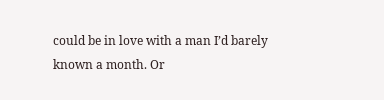could be in love with a man I’d barely known a month. Or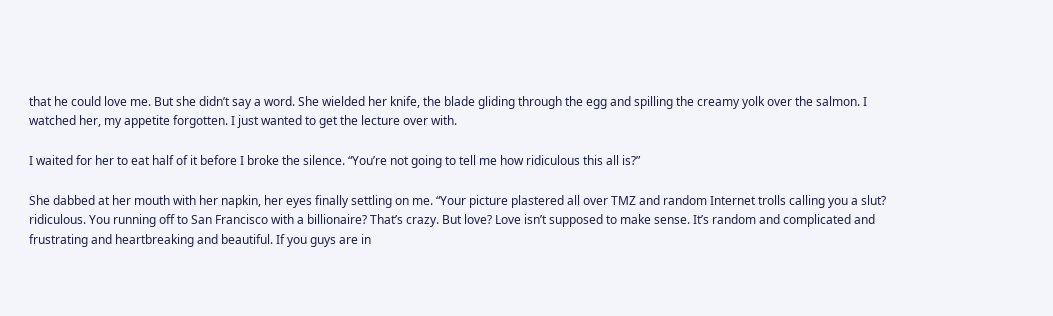that he could love me. But she didn’t say a word. She wielded her knife, the blade gliding through the egg and spilling the creamy yolk over the salmon. I watched her, my appetite forgotten. I just wanted to get the lecture over with.

I waited for her to eat half of it before I broke the silence. “You’re not going to tell me how ridiculous this all is?”

She dabbed at her mouth with her napkin, her eyes finally settling on me. “Your picture plastered all over TMZ and random Internet trolls calling you a slut?
ridiculous. You running off to San Francisco with a billionaire? That’s crazy. But love? Love isn’t supposed to make sense. It’s random and complicated and frustrating and heartbreaking and beautiful. If you guys are in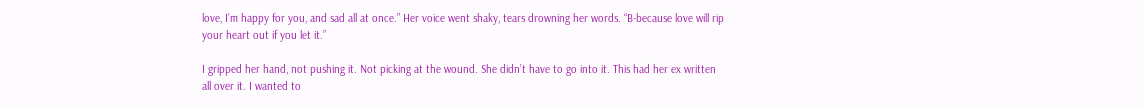love, I’m happy for you, and sad all at once.” Her voice went shaky, tears drowning her words. “B-because love will rip your heart out if you let it.”

I gripped her hand, not pushing it. Not picking at the wound. She didn’t have to go into it. This had her ex written all over it. I wanted to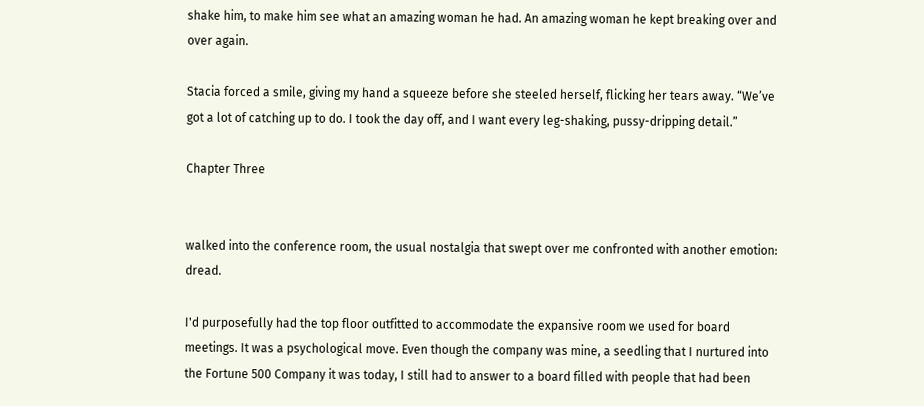shake him, to make him see what an amazing woman he had. An amazing woman he kept breaking over and over again.

Stacia forced a smile, giving my hand a squeeze before she steeled herself, flicking her tears away. “We’ve got a lot of catching up to do. I took the day off, and I want every leg-shaking, pussy-dripping detail.”

Chapter Three


walked into the conference room, the usual nostalgia that swept over me confronted with another emotion: dread.

I'd purposefully had the top floor outfitted to accommodate the expansive room we used for board meetings. It was a psychological move. Even though the company was mine, a seedling that I nurtured into the Fortune 500 Company it was today, I still had to answer to a board filled with people that had been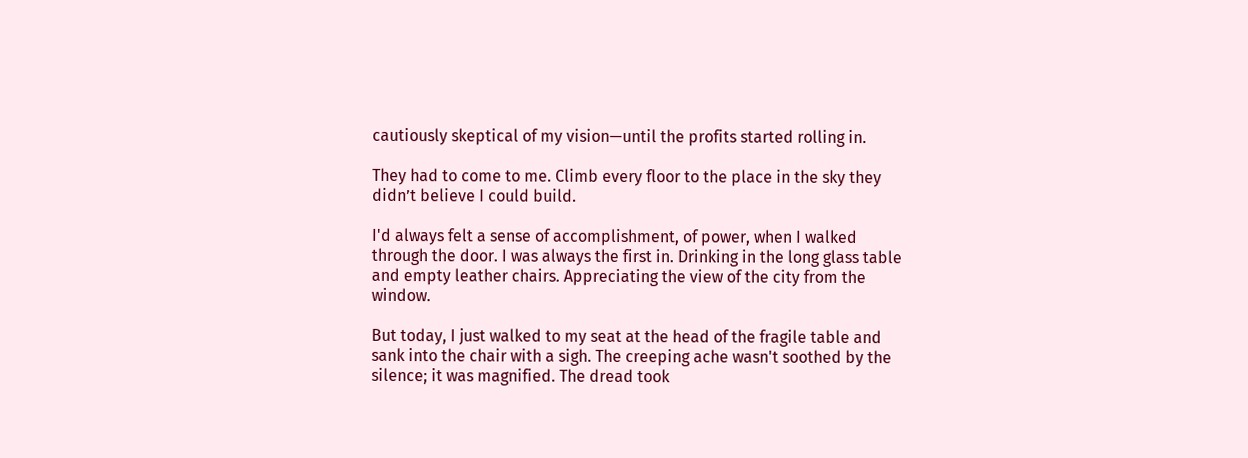cautiously skeptical of my vision—until the profits started rolling in.

They had to come to me. Climb every floor to the place in the sky they didn’t believe I could build.

I'd always felt a sense of accomplishment, of power, when I walked through the door. I was always the first in. Drinking in the long glass table and empty leather chairs. Appreciating the view of the city from the window.

But today, I just walked to my seat at the head of the fragile table and sank into the chair with a sigh. The creeping ache wasn't soothed by the silence; it was magnified. The dread took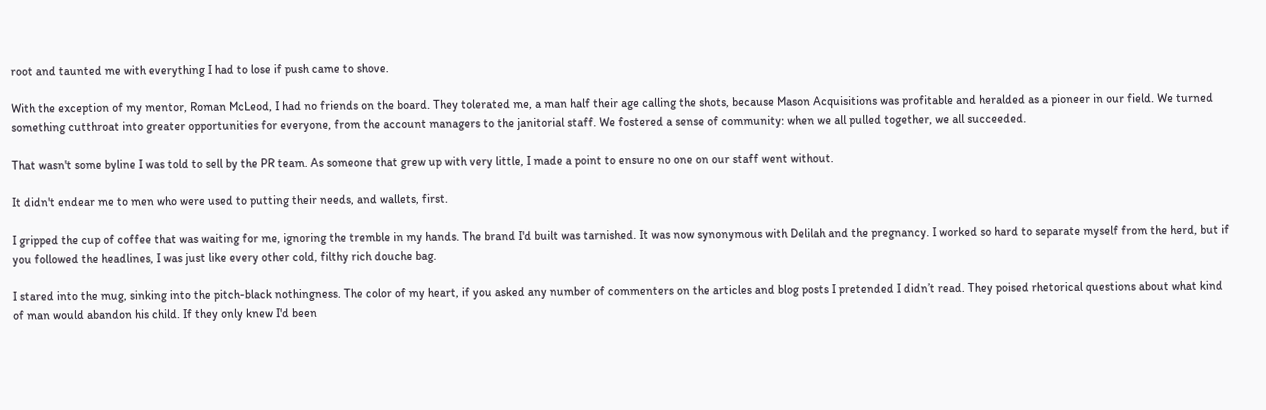root and taunted me with everything I had to lose if push came to shove.

With the exception of my mentor, Roman McLeod, I had no friends on the board. They tolerated me, a man half their age calling the shots, because Mason Acquisitions was profitable and heralded as a pioneer in our field. We turned something cutthroat into greater opportunities for everyone, from the account managers to the janitorial staff. We fostered a sense of community: when we all pulled together, we all succeeded.

That wasn't some byline I was told to sell by the PR team. As someone that grew up with very little, I made a point to ensure no one on our staff went without.

It didn't endear me to men who were used to putting their needs, and wallets, first.

I gripped the cup of coffee that was waiting for me, ignoring the tremble in my hands. The brand I'd built was tarnished. It was now synonymous with Delilah and the pregnancy. I worked so hard to separate myself from the herd, but if you followed the headlines, I was just like every other cold, filthy rich douche bag.

I stared into the mug, sinking into the pitch-black nothingness. The color of my heart, if you asked any number of commenters on the articles and blog posts I pretended I didn’t read. They poised rhetorical questions about what kind of man would abandon his child. If they only knew I'd been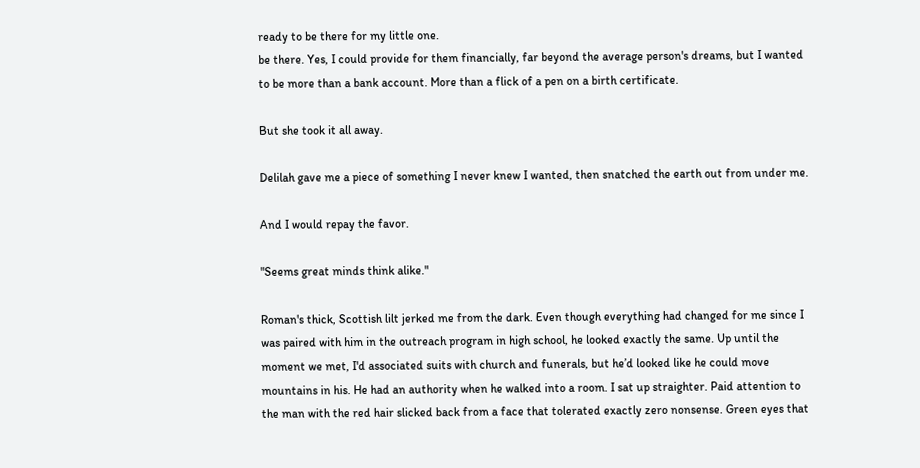ready to be there for my little one.
be there. Yes, I could provide for them financially, far beyond the average person's dreams, but I wanted to be more than a bank account. More than a flick of a pen on a birth certificate.

But she took it all away.

Delilah gave me a piece of something I never knew I wanted, then snatched the earth out from under me.

And I would repay the favor.

"Seems great minds think alike."

Roman's thick, Scottish lilt jerked me from the dark. Even though everything had changed for me since I was paired with him in the outreach program in high school, he looked exactly the same. Up until the moment we met, I'd associated suits with church and funerals, but he’d looked like he could move mountains in his. He had an authority when he walked into a room. I sat up straighter. Paid attention to the man with the red hair slicked back from a face that tolerated exactly zero nonsense. Green eyes that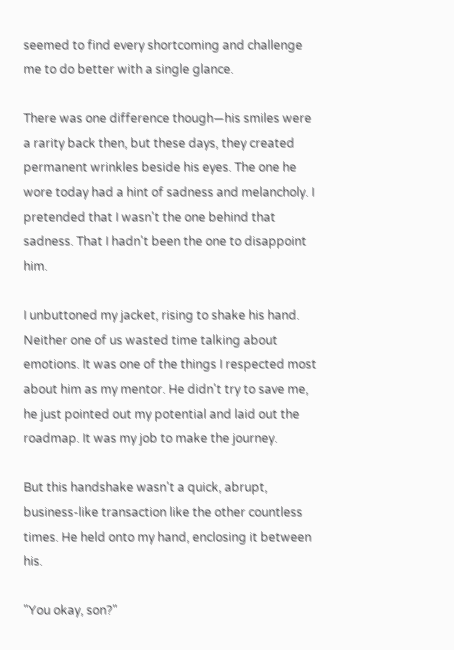seemed to find every shortcoming and challenge me to do better with a single glance.

There was one difference though—his smiles were a rarity back then, but these days, they created permanent wrinkles beside his eyes. The one he wore today had a hint of sadness and melancholy. I pretended that I wasn't the one behind that sadness. That I hadn't been the one to disappoint him.

I unbuttoned my jacket, rising to shake his hand. Neither one of us wasted time talking about emotions. It was one of the things I respected most about him as my mentor. He didn't try to save me, he just pointed out my potential and laid out the roadmap. It was my job to make the journey.

But this handshake wasn't a quick, abrupt, business-like transaction like the other countless times. He held onto my hand, enclosing it between his.

"You okay, son?"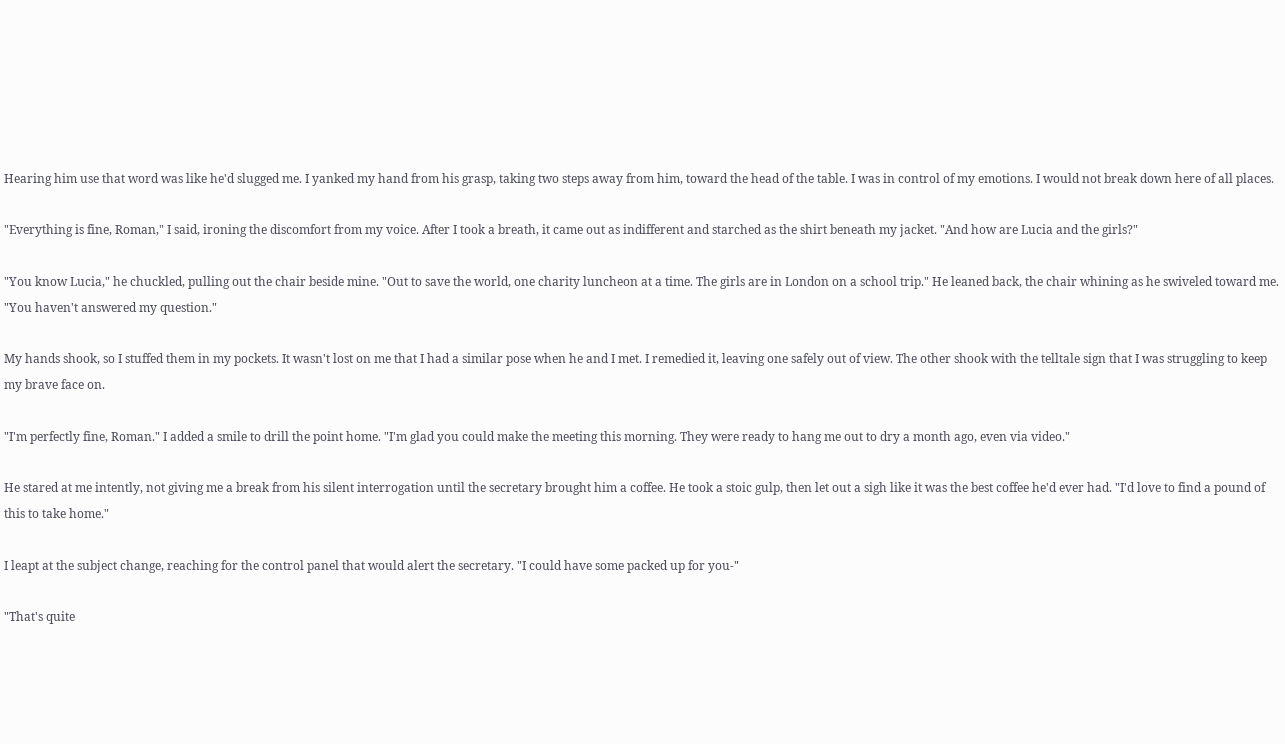Hearing him use that word was like he'd slugged me. I yanked my hand from his grasp, taking two steps away from him, toward the head of the table. I was in control of my emotions. I would not break down here of all places.

"Everything is fine, Roman," I said, ironing the discomfort from my voice. After I took a breath, it came out as indifferent and starched as the shirt beneath my jacket. "And how are Lucia and the girls?"

"You know Lucia," he chuckled, pulling out the chair beside mine. "Out to save the world, one charity luncheon at a time. The girls are in London on a school trip." He leaned back, the chair whining as he swiveled toward me. "You haven't answered my question."

My hands shook, so I stuffed them in my pockets. It wasn't lost on me that I had a similar pose when he and I met. I remedied it, leaving one safely out of view. The other shook with the telltale sign that I was struggling to keep my brave face on.

"I'm perfectly fine, Roman." I added a smile to drill the point home. "I'm glad you could make the meeting this morning. They were ready to hang me out to dry a month ago, even via video."

He stared at me intently, not giving me a break from his silent interrogation until the secretary brought him a coffee. He took a stoic gulp, then let out a sigh like it was the best coffee he'd ever had. "I'd love to find a pound of this to take home."

I leapt at the subject change, reaching for the control panel that would alert the secretary. "I could have some packed up for you-"

"That's quite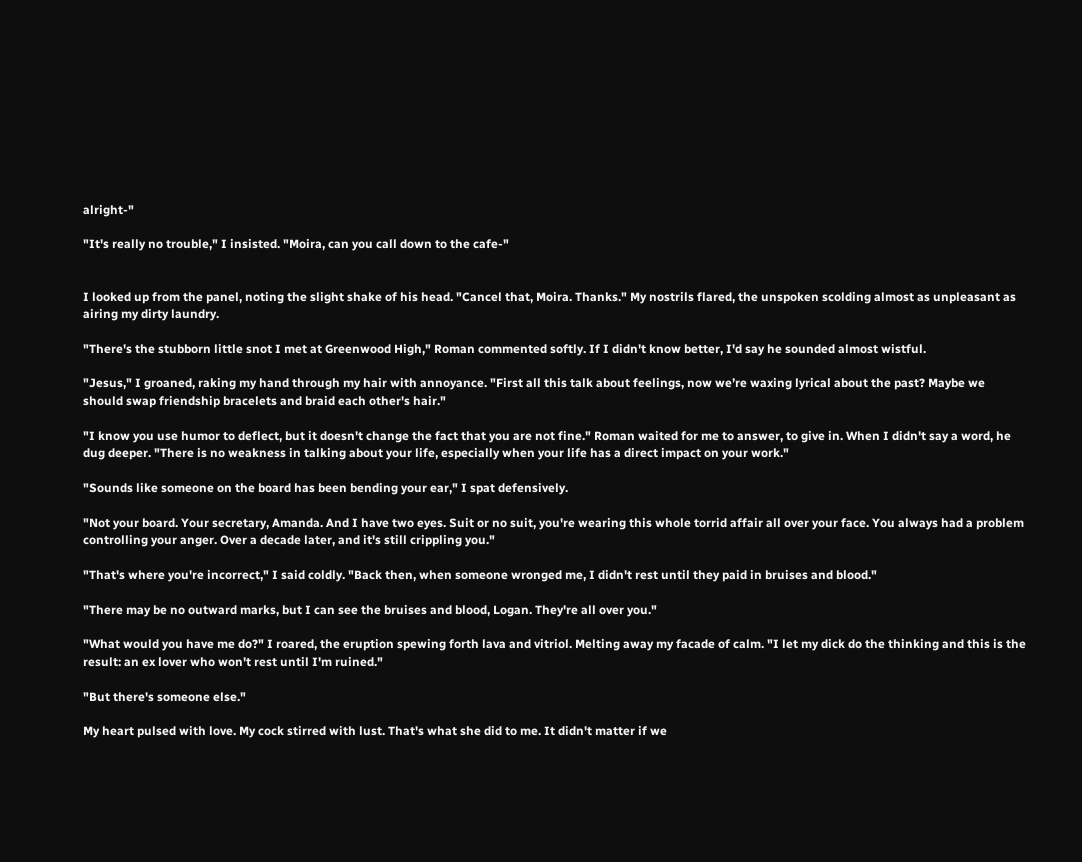alright-"

"It's really no trouble," I insisted. "Moira, can you call down to the cafe-"


I looked up from the panel, noting the slight shake of his head. "Cancel that, Moira. Thanks." My nostrils flared, the unspoken scolding almost as unpleasant as airing my dirty laundry.

"There's the stubborn little snot I met at Greenwood High," Roman commented softly. If I didn't know better, I'd say he sounded almost wistful.

"Jesus," I groaned, raking my hand through my hair with annoyance. "First all this talk about feelings, now we’re waxing lyrical about the past? Maybe we should swap friendship bracelets and braid each other's hair."

"I know you use humor to deflect, but it doesn't change the fact that you are not fine." Roman waited for me to answer, to give in. When I didn't say a word, he dug deeper. "There is no weakness in talking about your life, especially when your life has a direct impact on your work."

"Sounds like someone on the board has been bending your ear," I spat defensively.

"Not your board. Your secretary, Amanda. And I have two eyes. Suit or no suit, you're wearing this whole torrid affair all over your face. You always had a problem controlling your anger. Over a decade later, and it's still crippling you."

"That's where you're incorrect," I said coldly. "Back then, when someone wronged me, I didn't rest until they paid in bruises and blood."

"There may be no outward marks, but I can see the bruises and blood, Logan. They're all over you."

"What would you have me do?" I roared, the eruption spewing forth lava and vitriol. Melting away my facade of calm. "I let my dick do the thinking and this is the result: an ex lover who won't rest until I'm ruined."

"But there's someone else."

My heart pulsed with love. My cock stirred with lust. That's what she did to me. It didn't matter if we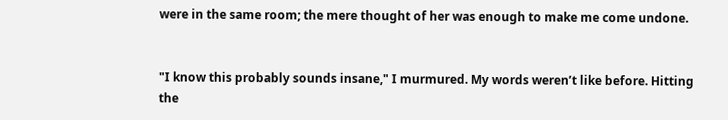were in the same room; the mere thought of her was enough to make me come undone.


"I know this probably sounds insane," I murmured. My words weren’t like before. Hitting the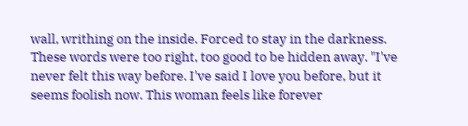wall, writhing on the inside. Forced to stay in the darkness. These words were too right, too good to be hidden away. "I've never felt this way before. I've said I love you before, but it seems foolish now. This woman feels like forever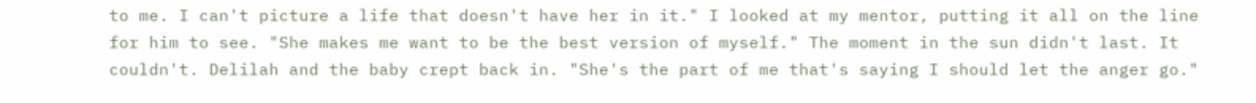to me. I can't picture a life that doesn't have her in it." I looked at my mentor, putting it all on the line for him to see. "She makes me want to be the best version of myself." The moment in the sun didn't last. It couldn't. Delilah and the baby crept back in. "She's the part of me that's saying I should let the anger go."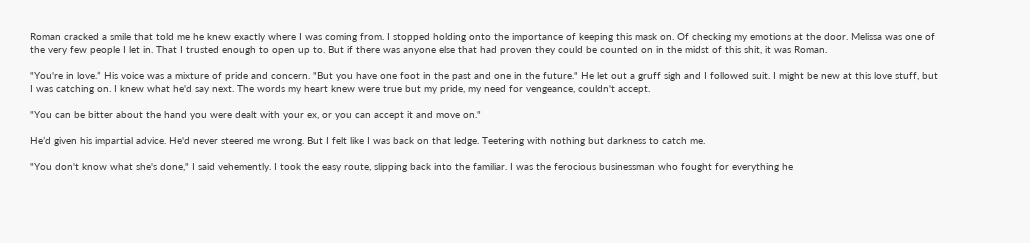Roman cracked a smile that told me he knew exactly where I was coming from. I stopped holding onto the importance of keeping this mask on. Of checking my emotions at the door. Melissa was one of the very few people I let in. That I trusted enough to open up to. But if there was anyone else that had proven they could be counted on in the midst of this shit, it was Roman.

"You're in love.” His voice was a mixture of pride and concern. "But you have one foot in the past and one in the future." He let out a gruff sigh and I followed suit. I might be new at this love stuff, but I was catching on. I knew what he'd say next. The words my heart knew were true but my pride, my need for vengeance, couldn't accept.

"You can be bitter about the hand you were dealt with your ex, or you can accept it and move on."

He’d given his impartial advice. He'd never steered me wrong. But I felt like I was back on that ledge. Teetering with nothing but darkness to catch me.

"You don't know what she's done," I said vehemently. I took the easy route, slipping back into the familiar. I was the ferocious businessman who fought for everything he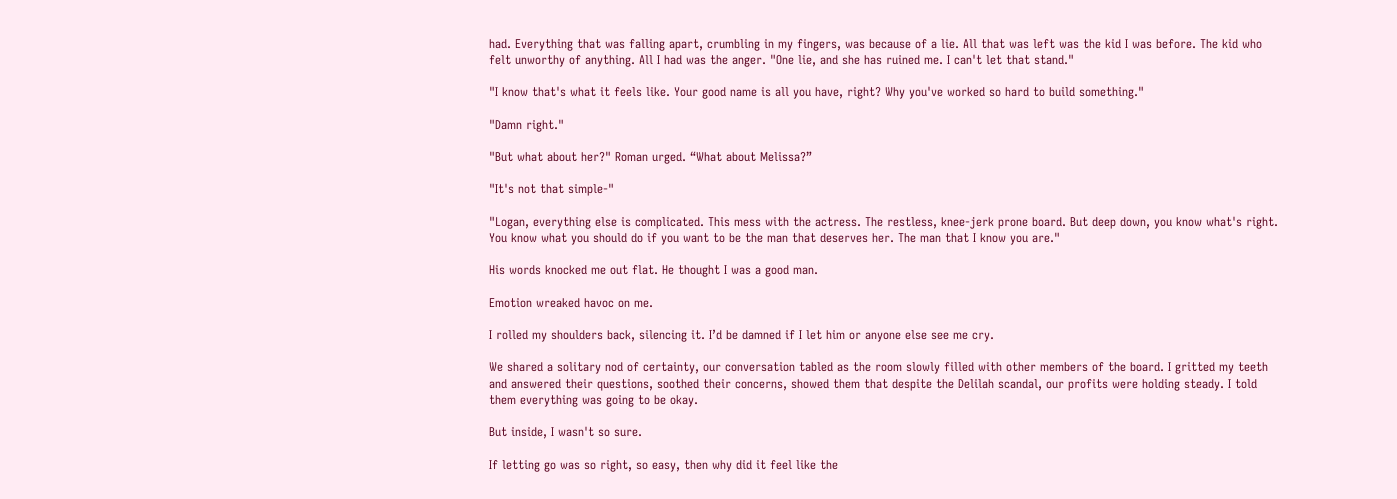had. Everything that was falling apart, crumbling in my fingers, was because of a lie. All that was left was the kid I was before. The kid who felt unworthy of anything. All I had was the anger. "One lie, and she has ruined me. I can't let that stand."

"I know that's what it feels like. Your good name is all you have, right? Why you've worked so hard to build something."

"Damn right."

"But what about her?" Roman urged. “What about Melissa?”

"It's not that simple-"

"Logan, everything else is complicated. This mess with the actress. The restless, knee-jerk prone board. But deep down, you know what's right. You know what you should do if you want to be the man that deserves her. The man that I know you are."

His words knocked me out flat. He thought I was a good man.

Emotion wreaked havoc on me.

I rolled my shoulders back, silencing it. I’d be damned if I let him or anyone else see me cry.

We shared a solitary nod of certainty, our conversation tabled as the room slowly filled with other members of the board. I gritted my teeth and answered their questions, soothed their concerns, showed them that despite the Delilah scandal, our profits were holding steady. I told them everything was going to be okay.

But inside, I wasn't so sure.

If letting go was so right, so easy, then why did it feel like the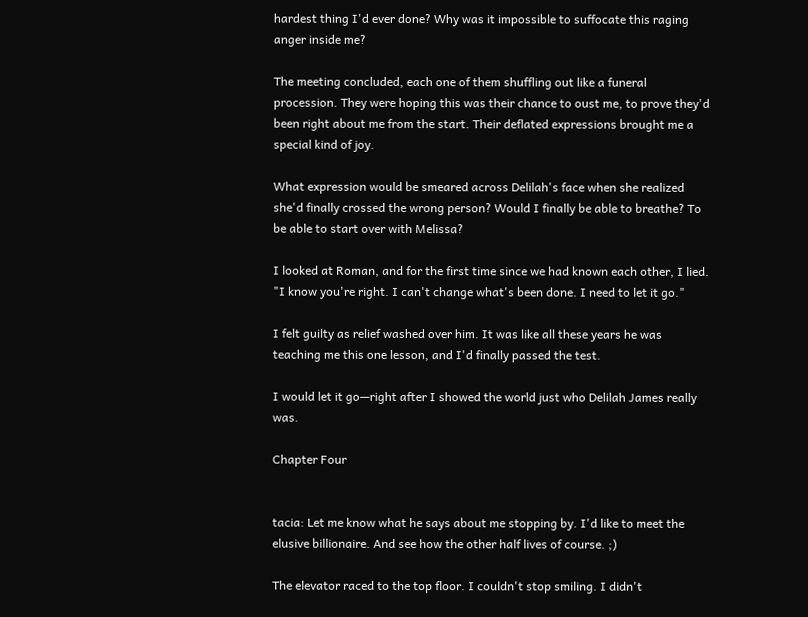hardest thing I'd ever done? Why was it impossible to suffocate this raging anger inside me?

The meeting concluded, each one of them shuffling out like a funeral procession. They were hoping this was their chance to oust me, to prove they'd been right about me from the start. Their deflated expressions brought me a special kind of joy.

What expression would be smeared across Delilah's face when she realized she'd finally crossed the wrong person? Would I finally be able to breathe? To be able to start over with Melissa?

I looked at Roman, and for the first time since we had known each other, I lied. "I know you're right. I can't change what's been done. I need to let it go."

I felt guilty as relief washed over him. It was like all these years he was teaching me this one lesson, and I'd finally passed the test.

I would let it go—right after I showed the world just who Delilah James really was.

Chapter Four


tacia: Let me know what he says about me stopping by. I'd like to meet the elusive billionaire. And see how the other half lives of course. ;)

The elevator raced to the top floor. I couldn't stop smiling. I didn't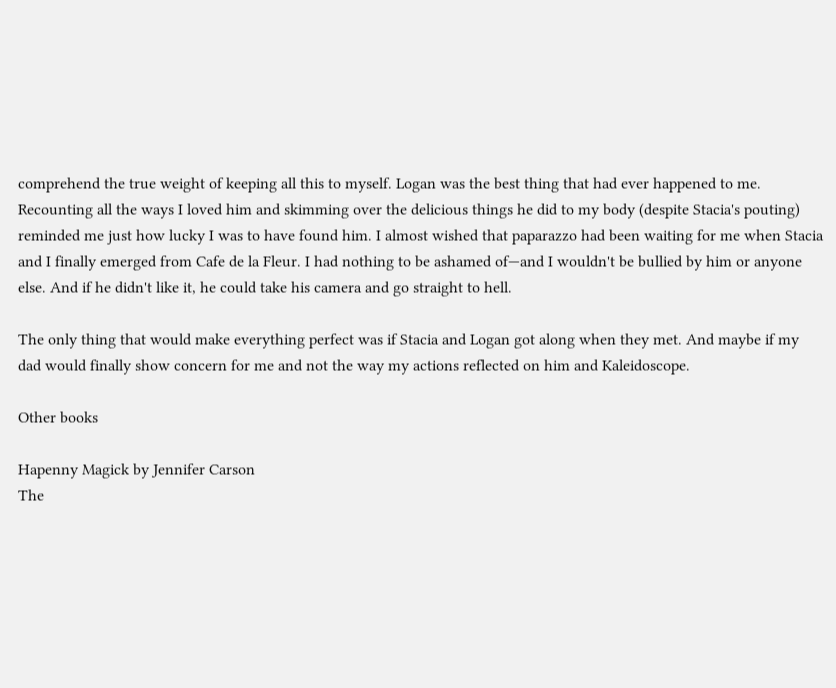comprehend the true weight of keeping all this to myself. Logan was the best thing that had ever happened to me. Recounting all the ways I loved him and skimming over the delicious things he did to my body (despite Stacia's pouting) reminded me just how lucky I was to have found him. I almost wished that paparazzo had been waiting for me when Stacia and I finally emerged from Cafe de la Fleur. I had nothing to be ashamed of—and I wouldn't be bullied by him or anyone else. And if he didn't like it, he could take his camera and go straight to hell.

The only thing that would make everything perfect was if Stacia and Logan got along when they met. And maybe if my dad would finally show concern for me and not the way my actions reflected on him and Kaleidoscope.

Other books

Hapenny Magick by Jennifer Carson
The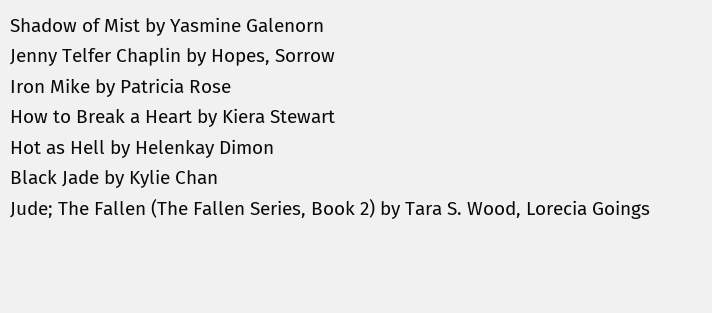Shadow of Mist by Yasmine Galenorn
Jenny Telfer Chaplin by Hopes, Sorrow
Iron Mike by Patricia Rose
How to Break a Heart by Kiera Stewart
Hot as Hell by Helenkay Dimon
Black Jade by Kylie Chan
Jude; The Fallen (The Fallen Series, Book 2) by Tara S. Wood, Lorecia Goings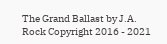The Grand Ballast by J.A. Rock Copyright 2016 - 2021